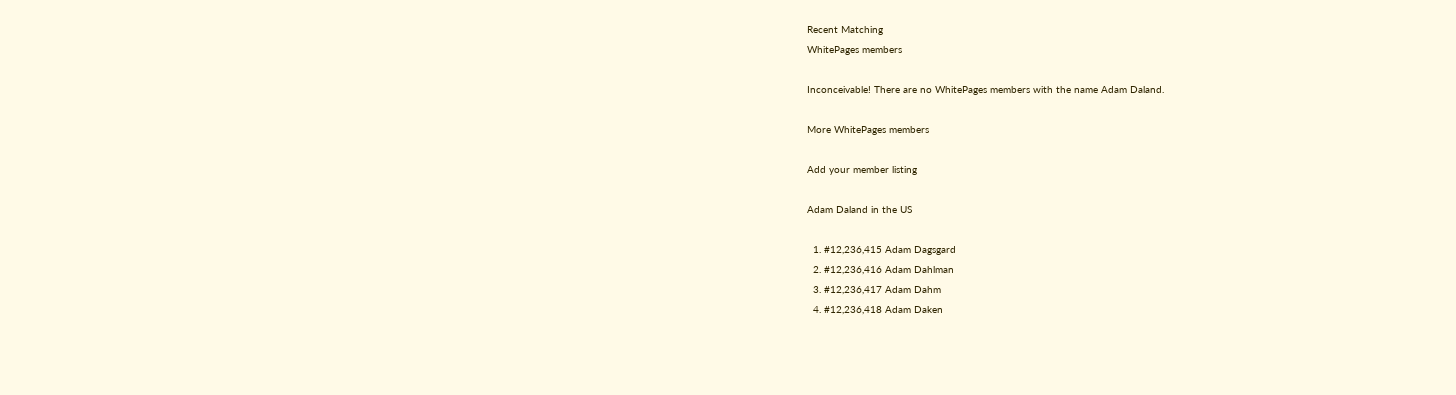Recent Matching
WhitePages members

Inconceivable! There are no WhitePages members with the name Adam Daland.

More WhitePages members

Add your member listing

Adam Daland in the US

  1. #12,236,415 Adam Dagsgard
  2. #12,236,416 Adam Dahlman
  3. #12,236,417 Adam Dahm
  4. #12,236,418 Adam Daken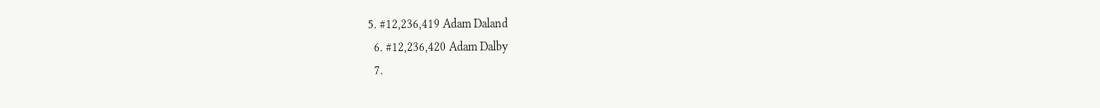5. #12,236,419 Adam Daland
  6. #12,236,420 Adam Dalby
  7.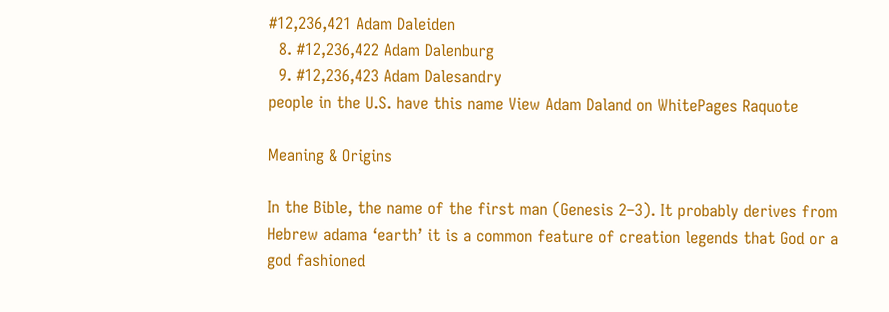#12,236,421 Adam Daleiden
  8. #12,236,422 Adam Dalenburg
  9. #12,236,423 Adam Dalesandry
people in the U.S. have this name View Adam Daland on WhitePages Raquote

Meaning & Origins

In the Bible, the name of the first man (Genesis 2–3). It probably derives from Hebrew adama ‘earth’ it is a common feature of creation legends that God or a god fashioned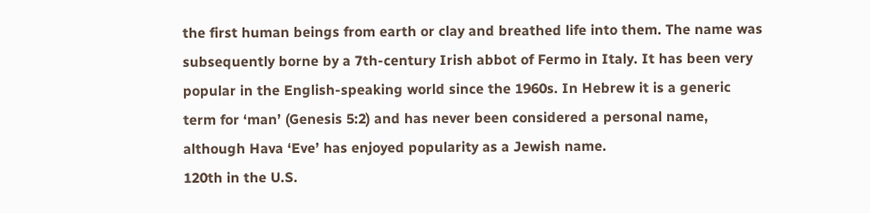the first human beings from earth or clay and breathed life into them. The name was subsequently borne by a 7th-century Irish abbot of Fermo in Italy. It has been very popular in the English-speaking world since the 1960s. In Hebrew it is a generic term for ‘man’ (Genesis 5:2) and has never been considered a personal name, although Hava ‘Eve’ has enjoyed popularity as a Jewish name.
120th in the U.S.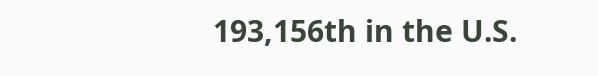193,156th in the U.S.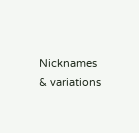Nicknames & variations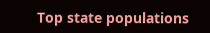Top state populations